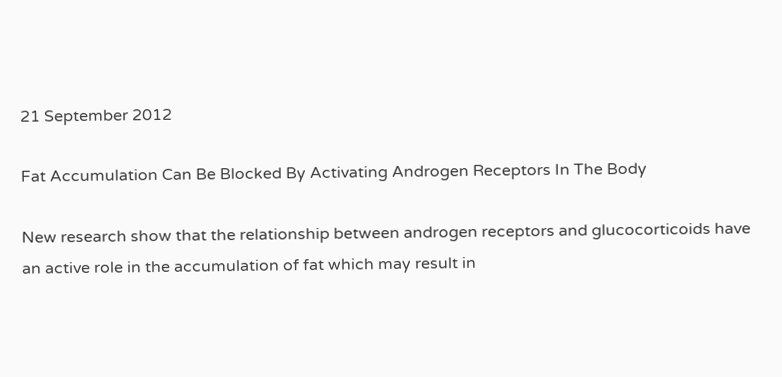21 September 2012

Fat Accumulation Can Be Blocked By Activating Androgen Receptors In The Body

New research show that the relationship between androgen receptors and glucocorticoids have an active role in the accumulation of fat which may result in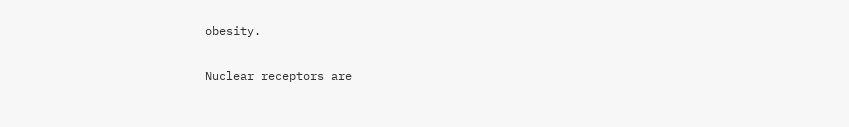obesity.

Nuclear receptors are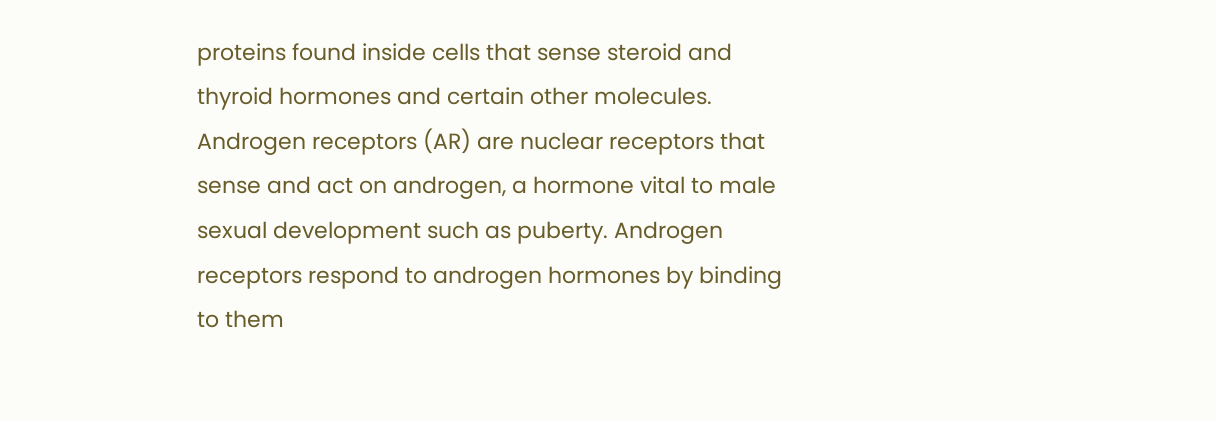proteins found inside cells that sense steroid and thyroid hormones and certain other molecules. Androgen receptors (AR) are nuclear receptors that sense and act on androgen, a hormone vital to male sexual development such as puberty. Androgen receptors respond to androgen hormones by binding to them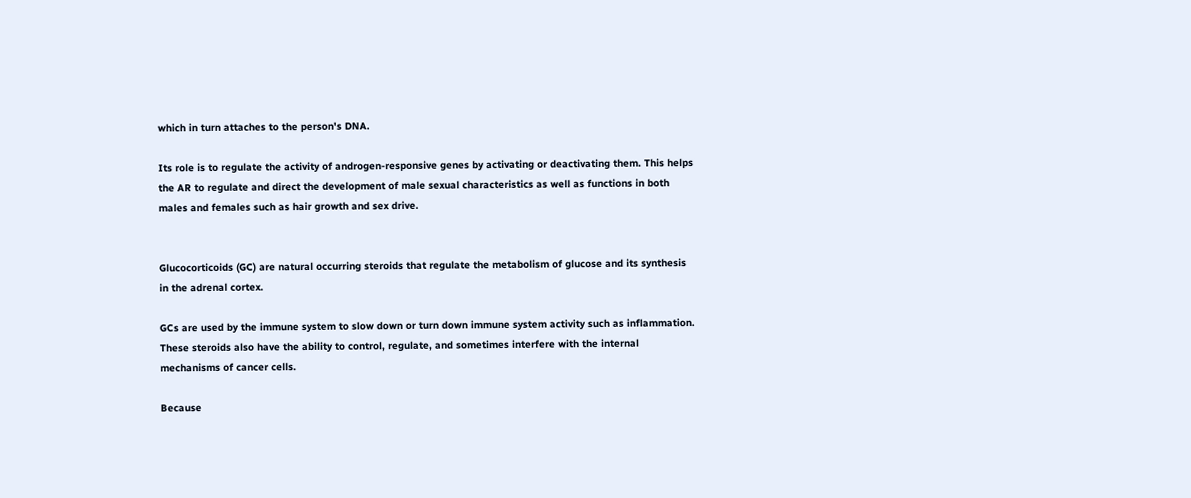which in turn attaches to the person's DNA.

Its role is to regulate the activity of androgen-responsive genes by activating or deactivating them. This helps the AR to regulate and direct the development of male sexual characteristics as well as functions in both males and females such as hair growth and sex drive.


Glucocorticoids (GC) are natural occurring steroids that regulate the metabolism of glucose and its synthesis in the adrenal cortex.

GCs are used by the immune system to slow down or turn down immune system activity such as inflammation. These steroids also have the ability to control, regulate, and sometimes interfere with the internal mechanisms of cancer cells.

Because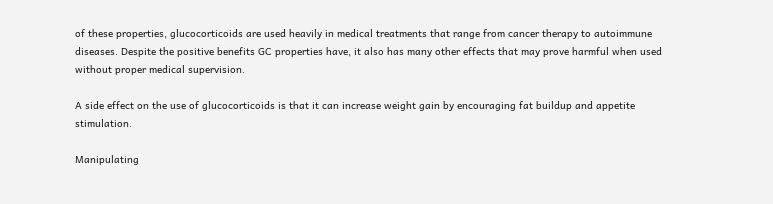of these properties, glucocorticoids are used heavily in medical treatments that range from cancer therapy to autoimmune diseases. Despite the positive benefits GC properties have, it also has many other effects that may prove harmful when used without proper medical supervision.

A side effect on the use of glucocorticoids is that it can increase weight gain by encouraging fat buildup and appetite stimulation.

Manipulating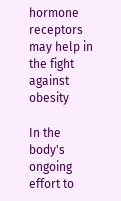hormone receptors may help in the fight against obesity

In the body's ongoing effort to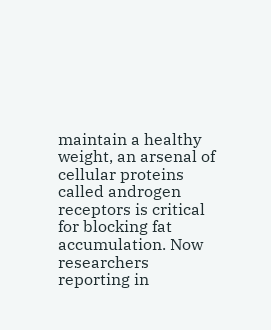maintain a healthy weight, an arsenal of cellular proteins called androgen receptors is critical for blocking fat accumulation. Now researchers reporting in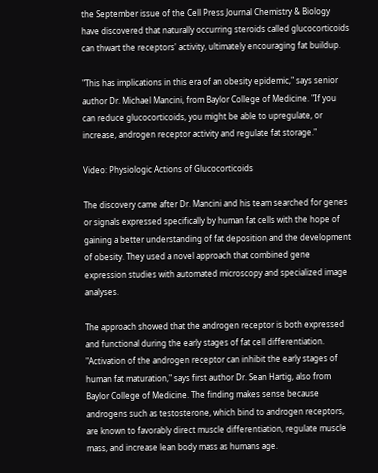the September issue of the Cell Press Journal Chemistry & Biology have discovered that naturally occurring steroids called glucocorticoids can thwart the receptors' activity, ultimately encouraging fat buildup.

"This has implications in this era of an obesity epidemic," says senior author Dr. Michael Mancini, from Baylor College of Medicine. "If you can reduce glucocorticoids, you might be able to upregulate, or increase, androgen receptor activity and regulate fat storage."

Video: Physiologic Actions of Glucocorticoids

The discovery came after Dr. Mancini and his team searched for genes or signals expressed specifically by human fat cells with the hope of gaining a better understanding of fat deposition and the development of obesity. They used a novel approach that combined gene expression studies with automated microscopy and specialized image analyses.

The approach showed that the androgen receptor is both expressed and functional during the early stages of fat cell differentiation. "Activation of the androgen receptor can inhibit the early stages of human fat maturation," says first author Dr. Sean Hartig, also from Baylor College of Medicine. The finding makes sense because androgens such as testosterone, which bind to androgen receptors, are known to favorably direct muscle differentiation, regulate muscle mass, and increase lean body mass as humans age.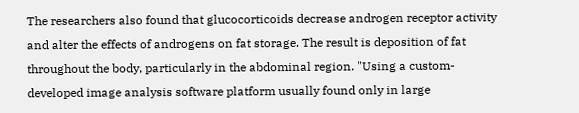The researchers also found that glucocorticoids decrease androgen receptor activity and alter the effects of androgens on fat storage. The result is deposition of fat throughout the body, particularly in the abdominal region. "Using a custom-developed image analysis software platform usually found only in large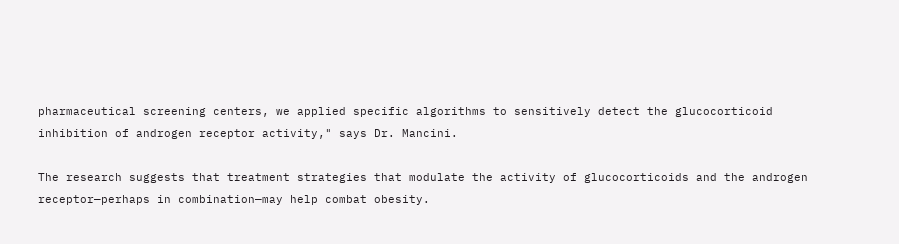pharmaceutical screening centers, we applied specific algorithms to sensitively detect the glucocorticoid inhibition of androgen receptor activity," says Dr. Mancini.

The research suggests that treatment strategies that modulate the activity of glucocorticoids and the androgen receptor—perhaps in combination—may help combat obesity.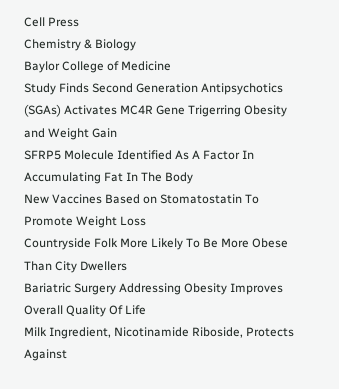Cell Press
Chemistry & Biology
Baylor College of Medicine
Study Finds Second Generation Antipsychotics (SGAs) Activates MC4R Gene Trigerring Obesity and Weight Gain
SFRP5 Molecule Identified As A Factor In Accumulating Fat In The Body
New Vaccines Based on Stomatostatin To Promote Weight Loss
Countryside Folk More Likely To Be More Obese Than City Dwellers
Bariatric Surgery Addressing Obesity Improves Overall Quality Of Life
Milk Ingredient, Nicotinamide Riboside, Protects Against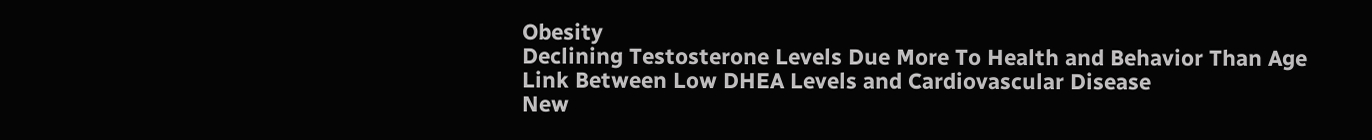Obesity
Declining Testosterone Levels Due More To Health and Behavior Than Age
Link Between Low DHEA Levels and Cardiovascular Disease
New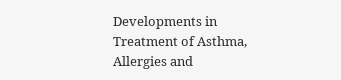Developments in Treatment of Asthma, Allergies and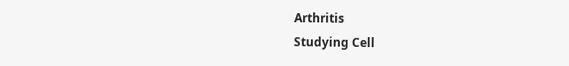Arthritis
Studying Cell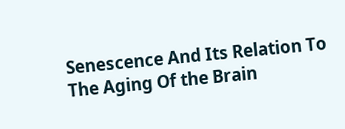Senescence And Its Relation To The Aging Of the Brain